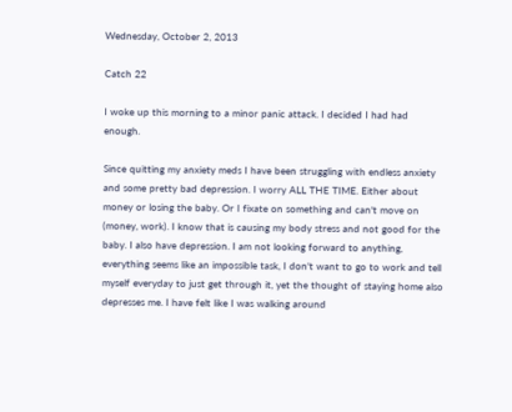Wednesday, October 2, 2013

Catch 22

I woke up this morning to a minor panic attack. I decided I had had enough.

Since quitting my anxiety meds I have been struggling with endless anxiety and some pretty bad depression. I worry ALL THE TIME. Either about money or losing the baby. Or I fixate on something and can't move on (money, work). I know that is causing my body stress and not good for the baby. I also have depression. I am not looking forward to anything, everything seems like an impossible task, I don't want to go to work and tell myself everyday to just get through it, yet the thought of staying home also depresses me. I have felt like I was walking around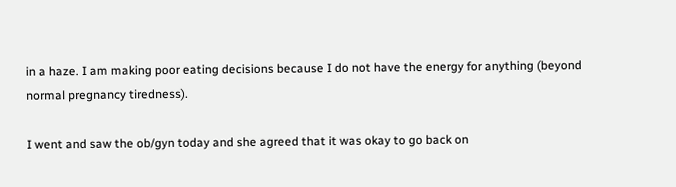in a haze. I am making poor eating decisions because I do not have the energy for anything (beyond normal pregnancy tiredness).

I went and saw the ob/gyn today and she agreed that it was okay to go back on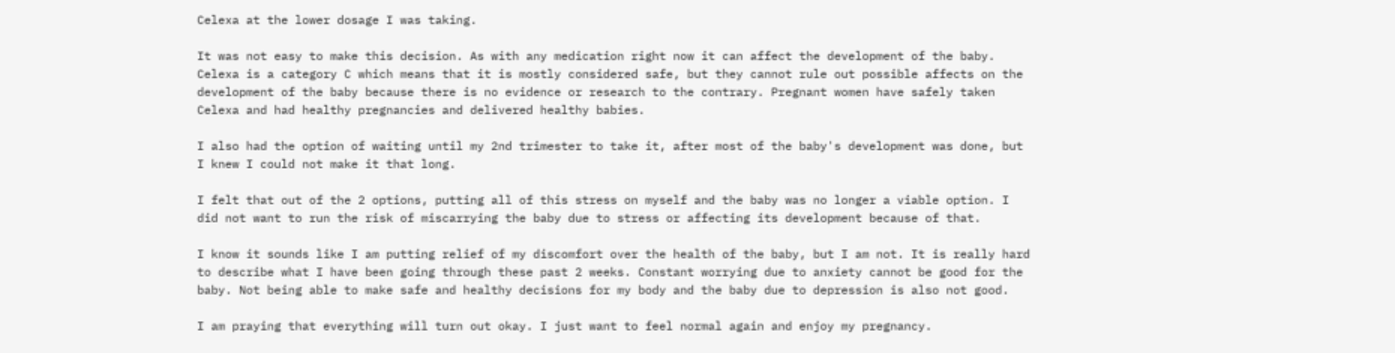Celexa at the lower dosage I was taking.

It was not easy to make this decision. As with any medication right now it can affect the development of the baby. Celexa is a category C which means that it is mostly considered safe, but they cannot rule out possible affects on the development of the baby because there is no evidence or research to the contrary. Pregnant women have safely taken Celexa and had healthy pregnancies and delivered healthy babies.

I also had the option of waiting until my 2nd trimester to take it, after most of the baby's development was done, but I knew I could not make it that long.

I felt that out of the 2 options, putting all of this stress on myself and the baby was no longer a viable option. I did not want to run the risk of miscarrying the baby due to stress or affecting its development because of that.

I know it sounds like I am putting relief of my discomfort over the health of the baby, but I am not. It is really hard to describe what I have been going through these past 2 weeks. Constant worrying due to anxiety cannot be good for the baby. Not being able to make safe and healthy decisions for my body and the baby due to depression is also not good.

I am praying that everything will turn out okay. I just want to feel normal again and enjoy my pregnancy.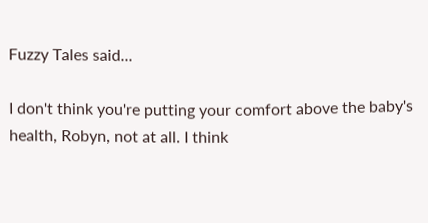Fuzzy Tales said...

I don't think you're putting your comfort above the baby's health, Robyn, not at all. I think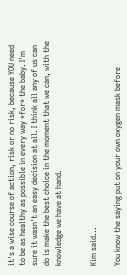it's a wise course of action, risk or no risk, because YOU need to be as healthy as possible in every way *for* the baby. I'm sure it wasn't an easy decision at all. I think all any of us can do is make the best choice in the moment that we can, with the knowledge we have at hand.


Kim said...

You know the saying put on your own oxygen mask before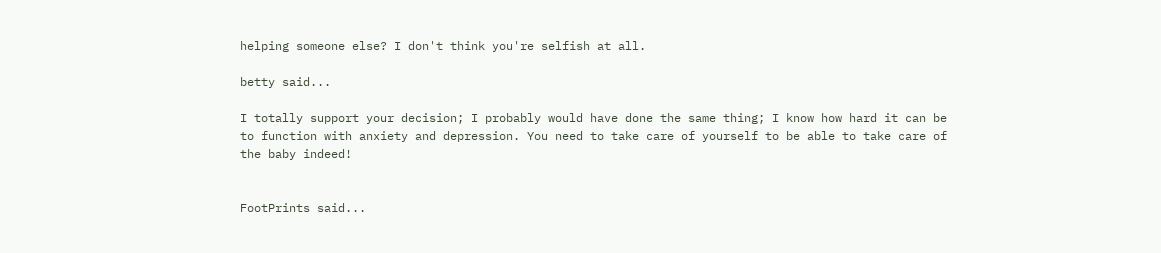helping someone else? I don't think you're selfish at all.

betty said...

I totally support your decision; I probably would have done the same thing; I know how hard it can be to function with anxiety and depression. You need to take care of yourself to be able to take care of the baby indeed!


FootPrints said...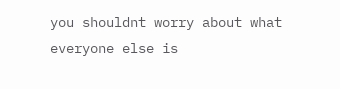you shouldnt worry about what everyone else is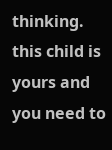thinking. this child is yours and you need to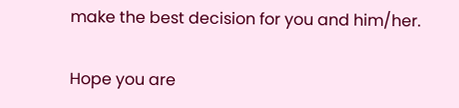make the best decision for you and him/her.

Hope you are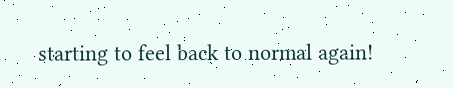starting to feel back to normal again!